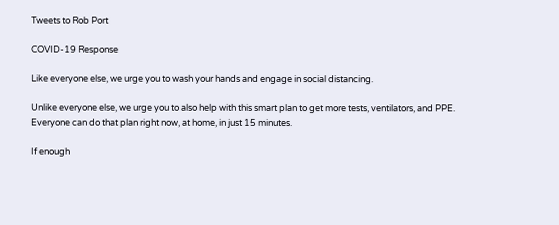Tweets to Rob Port

COVID-19 Response

Like everyone else, we urge you to wash your hands and engage in social distancing.

Unlike everyone else, we urge you to also help with this smart plan to get more tests, ventilators, and PPE. Everyone can do that plan right now, at home, in just 15 minutes.

If enough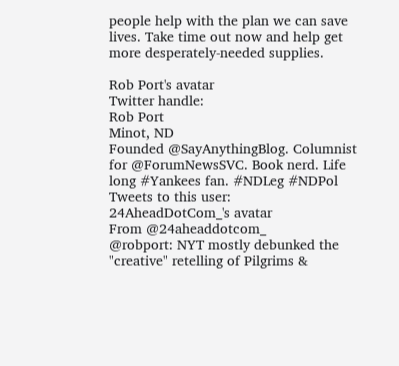people help with the plan we can save lives. Take time out now and help get more desperately-needed supplies.

Rob Port's avatar
Twitter handle:
Rob Port
Minot, ND
Founded @SayAnythingBlog. Columnist for @ForumNewsSVC. Book nerd. Life long #Yankees fan. #NDLeg #NDPol
Tweets to this user:
24AheadDotCom_'s avatar
From @24aheaddotcom_
@robport: NYT mostly debunked the "creative" retelling of Pilgrims &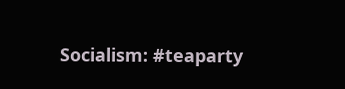Socialism: #teaparty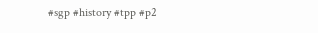#sgp #history #tpp #p2